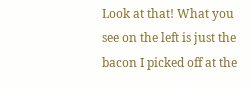Look at that! What you see on the left is just the bacon I picked off at the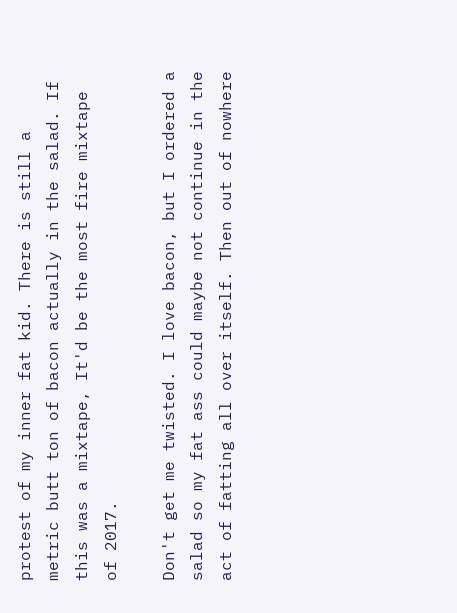protest of my inner fat kid. There is still a metric butt ton of bacon actually in the salad. If this was a mixtape, It'd be the most fire mixtape of 2017.

Don't get me twisted. I love bacon, but I ordered a salad so my fat ass could maybe not continue in the act of fatting all over itself. Then out of nowhere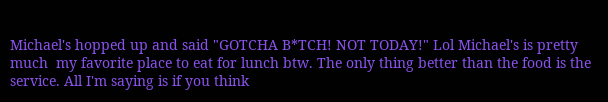Michael's hopped up and said "GOTCHA B*TCH! NOT TODAY!" Lol Michael's is pretty much  my favorite place to eat for lunch btw. The only thing better than the food is the service. All I'm saying is if you think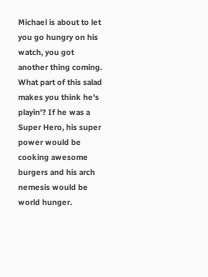Michael is about to let you go hungry on his watch, you got another thing coming. What part of this salad makes you think he's playin'? If he was a Super Hero, his super power would be cooking awesome burgers and his arch nemesis would be world hunger.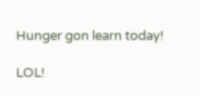Hunger gon learn today!

LOL!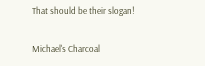That should be their slogan!

Michael's Charcoal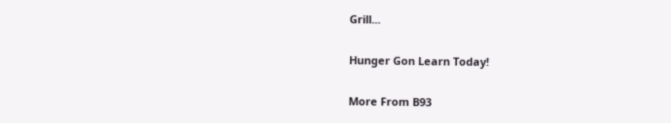Grill...

Hunger Gon Learn Today!

More From B93